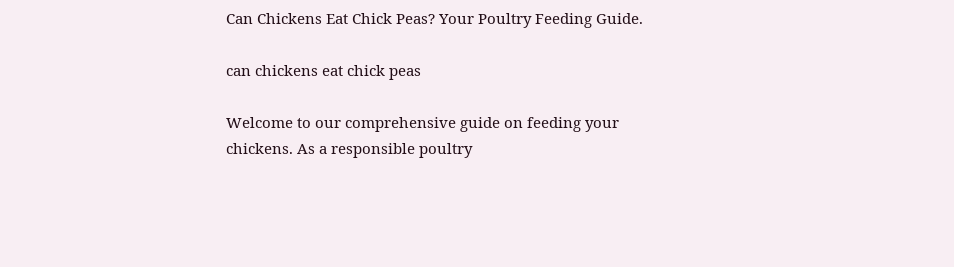Can Chickens Eat Chick Peas? Your Poultry Feeding Guide.

can chickens eat chick peas

Welcome to our comprehensive guide on feeding your chickens. As a responsible poultry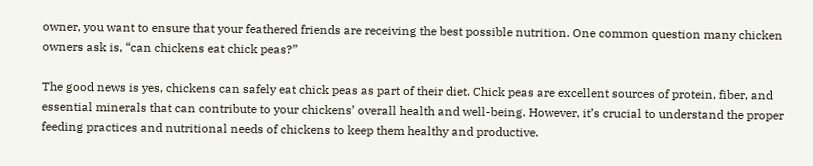owner, you want to ensure that your feathered friends are receiving the best possible nutrition. One common question many chicken owners ask is, “can chickens eat chick peas?”

The good news is yes, chickens can safely eat chick peas as part of their diet. Chick peas are excellent sources of protein, fiber, and essential minerals that can contribute to your chickens’ overall health and well-being. However, it’s crucial to understand the proper feeding practices and nutritional needs of chickens to keep them healthy and productive.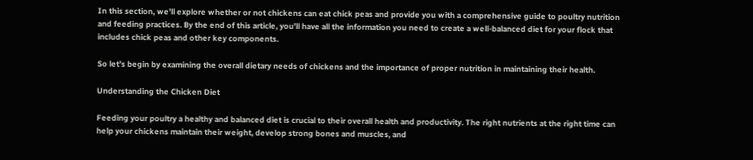In this section, we’ll explore whether or not chickens can eat chick peas and provide you with a comprehensive guide to poultry nutrition and feeding practices. By the end of this article, you’ll have all the information you need to create a well-balanced diet for your flock that includes chick peas and other key components.

So let’s begin by examining the overall dietary needs of chickens and the importance of proper nutrition in maintaining their health.

Understanding the Chicken Diet

Feeding your poultry a healthy and balanced diet is crucial to their overall health and productivity. The right nutrients at the right time can help your chickens maintain their weight, develop strong bones and muscles, and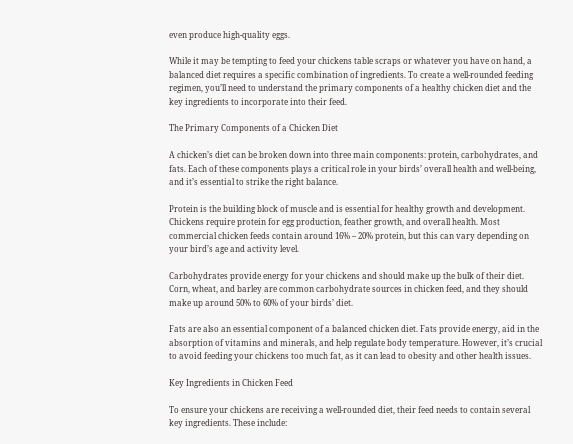even produce high-quality eggs.

While it may be tempting to feed your chickens table scraps or whatever you have on hand, a balanced diet requires a specific combination of ingredients. To create a well-rounded feeding regimen, you’ll need to understand the primary components of a healthy chicken diet and the key ingredients to incorporate into their feed.

The Primary Components of a Chicken Diet

A chicken’s diet can be broken down into three main components: protein, carbohydrates, and fats. Each of these components plays a critical role in your birds’ overall health and well-being, and it’s essential to strike the right balance.

Protein is the building block of muscle and is essential for healthy growth and development. Chickens require protein for egg production, feather growth, and overall health. Most commercial chicken feeds contain around 16% – 20% protein, but this can vary depending on your bird’s age and activity level.

Carbohydrates provide energy for your chickens and should make up the bulk of their diet. Corn, wheat, and barley are common carbohydrate sources in chicken feed, and they should make up around 50% to 60% of your birds’ diet.

Fats are also an essential component of a balanced chicken diet. Fats provide energy, aid in the absorption of vitamins and minerals, and help regulate body temperature. However, it’s crucial to avoid feeding your chickens too much fat, as it can lead to obesity and other health issues.

Key Ingredients in Chicken Feed

To ensure your chickens are receiving a well-rounded diet, their feed needs to contain several key ingredients. These include: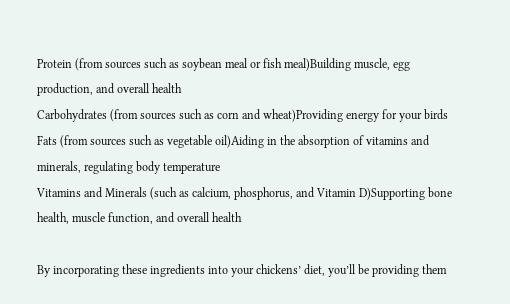Protein (from sources such as soybean meal or fish meal)Building muscle, egg production, and overall health
Carbohydrates (from sources such as corn and wheat)Providing energy for your birds
Fats (from sources such as vegetable oil)Aiding in the absorption of vitamins and minerals, regulating body temperature
Vitamins and Minerals (such as calcium, phosphorus, and Vitamin D)Supporting bone health, muscle function, and overall health

By incorporating these ingredients into your chickens’ diet, you’ll be providing them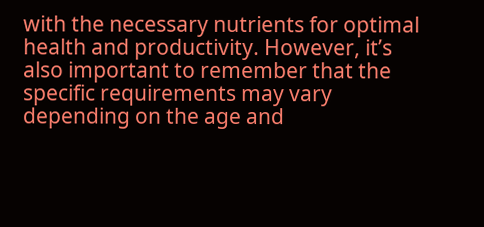with the necessary nutrients for optimal health and productivity. However, it’s also important to remember that the specific requirements may vary depending on the age and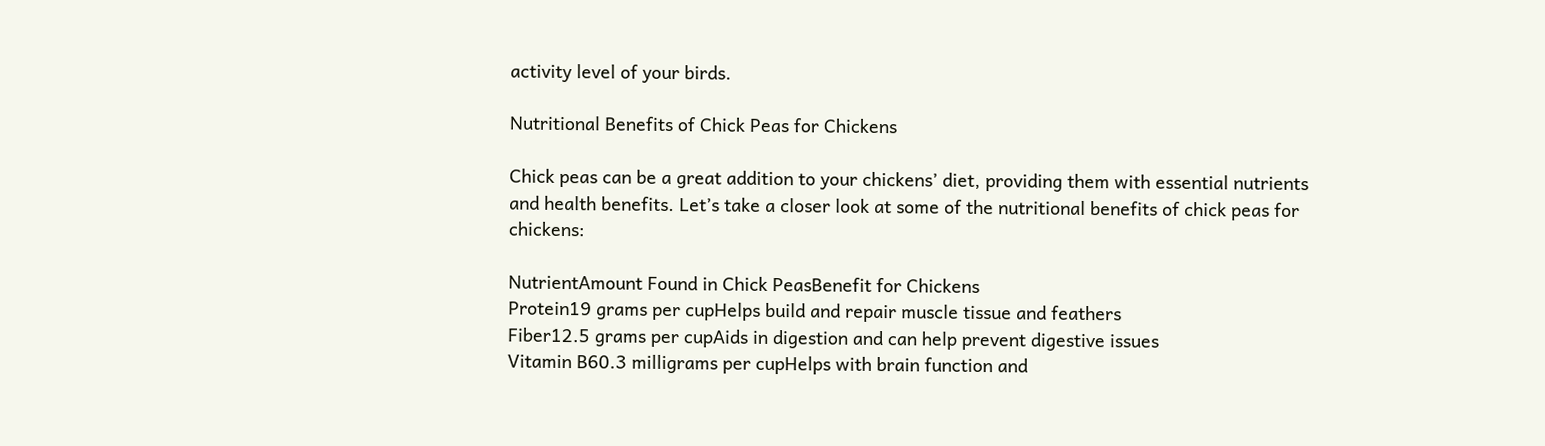activity level of your birds.

Nutritional Benefits of Chick Peas for Chickens

Chick peas can be a great addition to your chickens’ diet, providing them with essential nutrients and health benefits. Let’s take a closer look at some of the nutritional benefits of chick peas for chickens:

NutrientAmount Found in Chick PeasBenefit for Chickens
Protein19 grams per cupHelps build and repair muscle tissue and feathers
Fiber12.5 grams per cupAids in digestion and can help prevent digestive issues
Vitamin B60.3 milligrams per cupHelps with brain function and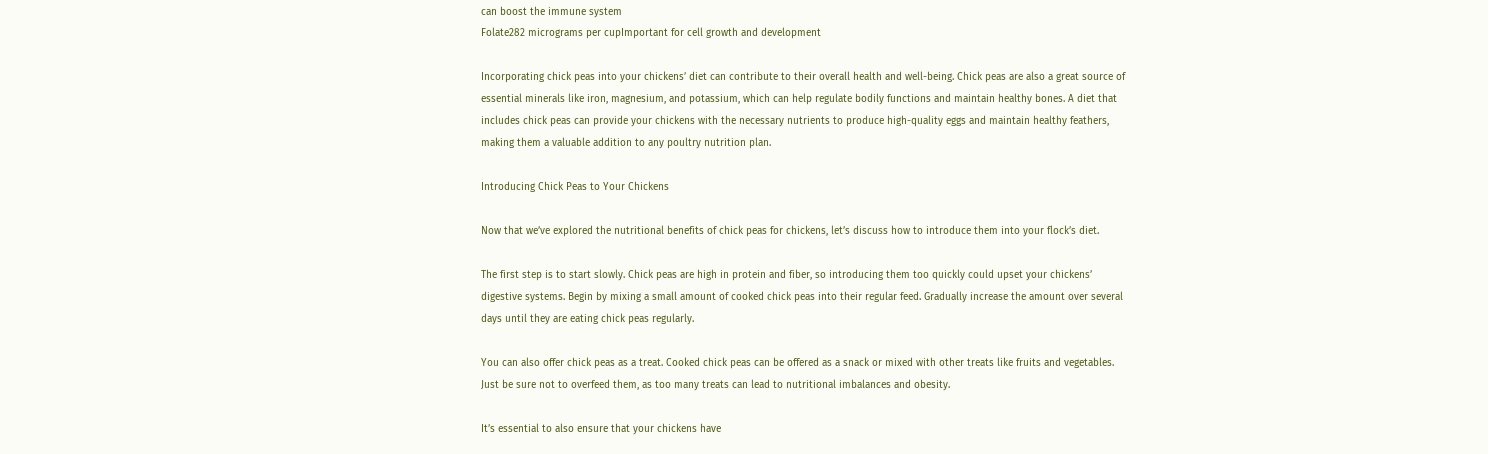can boost the immune system
Folate282 micrograms per cupImportant for cell growth and development

Incorporating chick peas into your chickens’ diet can contribute to their overall health and well-being. Chick peas are also a great source of essential minerals like iron, magnesium, and potassium, which can help regulate bodily functions and maintain healthy bones. A diet that includes chick peas can provide your chickens with the necessary nutrients to produce high-quality eggs and maintain healthy feathers, making them a valuable addition to any poultry nutrition plan.

Introducing Chick Peas to Your Chickens

Now that we’ve explored the nutritional benefits of chick peas for chickens, let’s discuss how to introduce them into your flock’s diet.

The first step is to start slowly. Chick peas are high in protein and fiber, so introducing them too quickly could upset your chickens’ digestive systems. Begin by mixing a small amount of cooked chick peas into their regular feed. Gradually increase the amount over several days until they are eating chick peas regularly.

You can also offer chick peas as a treat. Cooked chick peas can be offered as a snack or mixed with other treats like fruits and vegetables. Just be sure not to overfeed them, as too many treats can lead to nutritional imbalances and obesity.

It’s essential to also ensure that your chickens have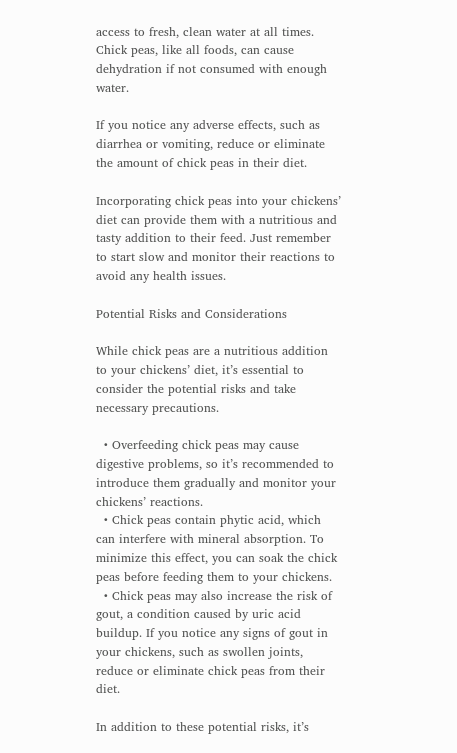access to fresh, clean water at all times. Chick peas, like all foods, can cause dehydration if not consumed with enough water.

If you notice any adverse effects, such as diarrhea or vomiting, reduce or eliminate the amount of chick peas in their diet.

Incorporating chick peas into your chickens’ diet can provide them with a nutritious and tasty addition to their feed. Just remember to start slow and monitor their reactions to avoid any health issues.

Potential Risks and Considerations

While chick peas are a nutritious addition to your chickens’ diet, it’s essential to consider the potential risks and take necessary precautions.

  • Overfeeding chick peas may cause digestive problems, so it’s recommended to introduce them gradually and monitor your chickens’ reactions.
  • Chick peas contain phytic acid, which can interfere with mineral absorption. To minimize this effect, you can soak the chick peas before feeding them to your chickens.
  • Chick peas may also increase the risk of gout, a condition caused by uric acid buildup. If you notice any signs of gout in your chickens, such as swollen joints, reduce or eliminate chick peas from their diet.

In addition to these potential risks, it’s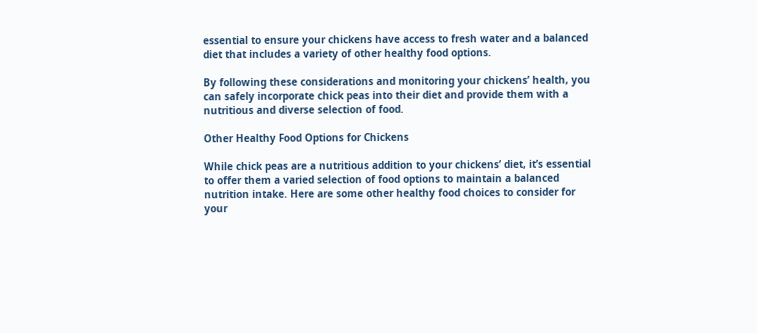essential to ensure your chickens have access to fresh water and a balanced diet that includes a variety of other healthy food options.

By following these considerations and monitoring your chickens’ health, you can safely incorporate chick peas into their diet and provide them with a nutritious and diverse selection of food.

Other Healthy Food Options for Chickens

While chick peas are a nutritious addition to your chickens’ diet, it’s essential to offer them a varied selection of food options to maintain a balanced nutrition intake. Here are some other healthy food choices to consider for your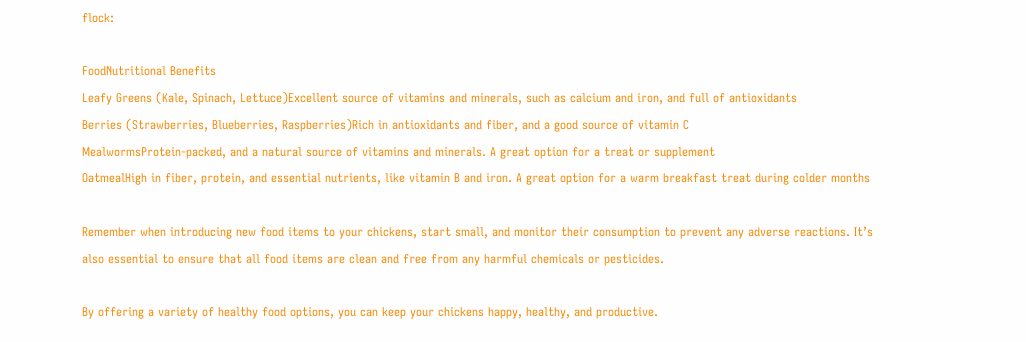flock:

FoodNutritional Benefits
Leafy Greens (Kale, Spinach, Lettuce)Excellent source of vitamins and minerals, such as calcium and iron, and full of antioxidants
Berries (Strawberries, Blueberries, Raspberries)Rich in antioxidants and fiber, and a good source of vitamin C
MealwormsProtein-packed, and a natural source of vitamins and minerals. A great option for a treat or supplement
OatmealHigh in fiber, protein, and essential nutrients, like vitamin B and iron. A great option for a warm breakfast treat during colder months

Remember when introducing new food items to your chickens, start small, and monitor their consumption to prevent any adverse reactions. It’s also essential to ensure that all food items are clean and free from any harmful chemicals or pesticides.

By offering a variety of healthy food options, you can keep your chickens happy, healthy, and productive.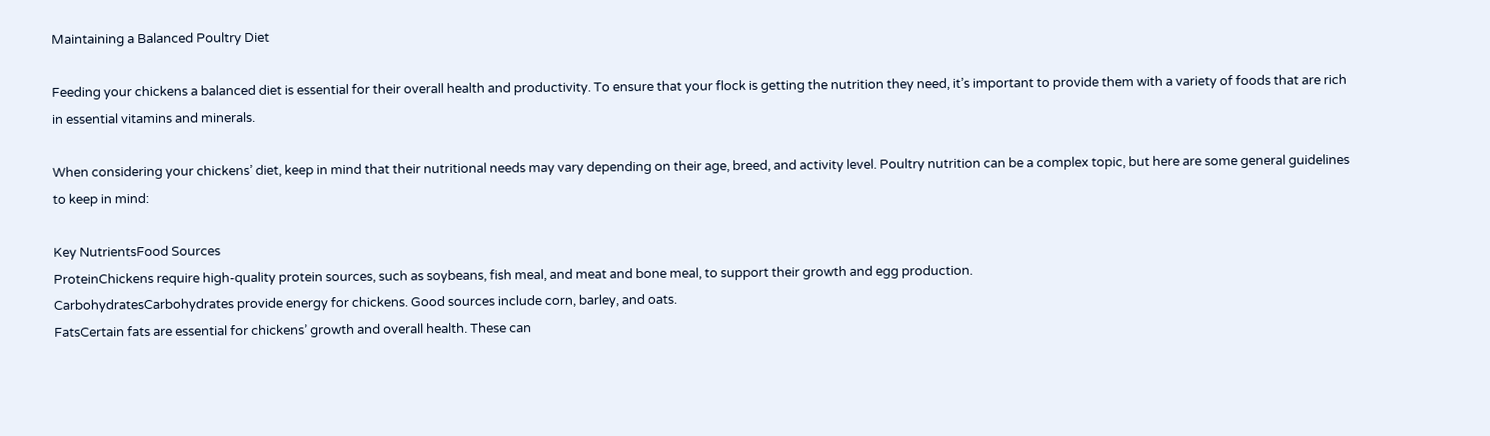Maintaining a Balanced Poultry Diet

Feeding your chickens a balanced diet is essential for their overall health and productivity. To ensure that your flock is getting the nutrition they need, it’s important to provide them with a variety of foods that are rich in essential vitamins and minerals.

When considering your chickens’ diet, keep in mind that their nutritional needs may vary depending on their age, breed, and activity level. Poultry nutrition can be a complex topic, but here are some general guidelines to keep in mind:

Key NutrientsFood Sources
ProteinChickens require high-quality protein sources, such as soybeans, fish meal, and meat and bone meal, to support their growth and egg production.
CarbohydratesCarbohydrates provide energy for chickens. Good sources include corn, barley, and oats.
FatsCertain fats are essential for chickens’ growth and overall health. These can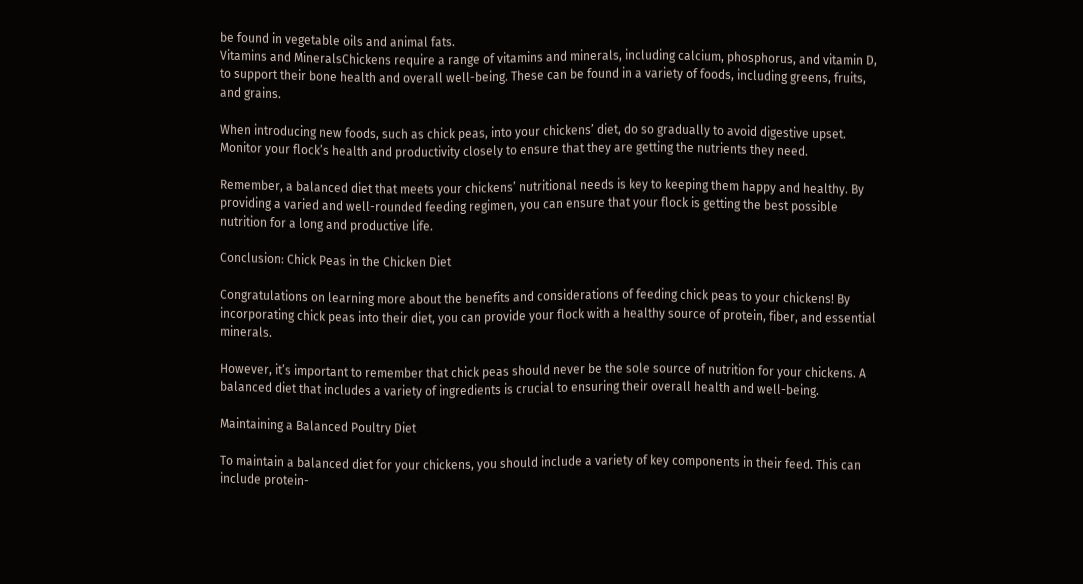be found in vegetable oils and animal fats.
Vitamins and MineralsChickens require a range of vitamins and minerals, including calcium, phosphorus, and vitamin D, to support their bone health and overall well-being. These can be found in a variety of foods, including greens, fruits, and grains.

When introducing new foods, such as chick peas, into your chickens’ diet, do so gradually to avoid digestive upset. Monitor your flock’s health and productivity closely to ensure that they are getting the nutrients they need.

Remember, a balanced diet that meets your chickens’ nutritional needs is key to keeping them happy and healthy. By providing a varied and well-rounded feeding regimen, you can ensure that your flock is getting the best possible nutrition for a long and productive life.

Conclusion: Chick Peas in the Chicken Diet

Congratulations on learning more about the benefits and considerations of feeding chick peas to your chickens! By incorporating chick peas into their diet, you can provide your flock with a healthy source of protein, fiber, and essential minerals.

However, it’s important to remember that chick peas should never be the sole source of nutrition for your chickens. A balanced diet that includes a variety of ingredients is crucial to ensuring their overall health and well-being.

Maintaining a Balanced Poultry Diet

To maintain a balanced diet for your chickens, you should include a variety of key components in their feed. This can include protein-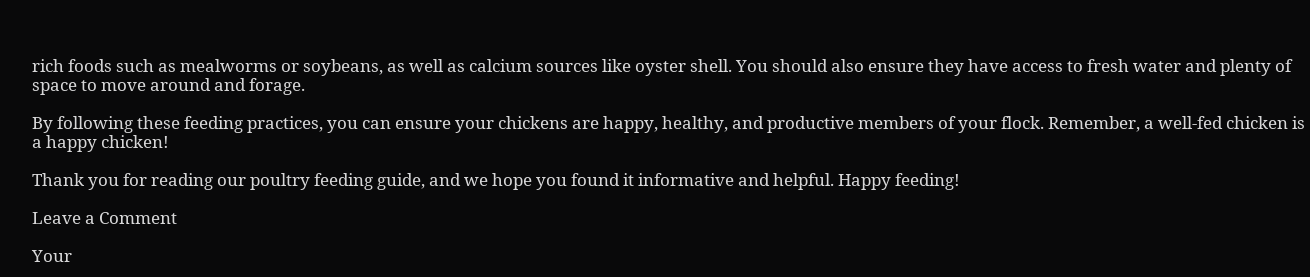rich foods such as mealworms or soybeans, as well as calcium sources like oyster shell. You should also ensure they have access to fresh water and plenty of space to move around and forage.

By following these feeding practices, you can ensure your chickens are happy, healthy, and productive members of your flock. Remember, a well-fed chicken is a happy chicken!

Thank you for reading our poultry feeding guide, and we hope you found it informative and helpful. Happy feeding!

Leave a Comment

Your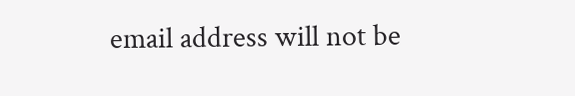email address will not be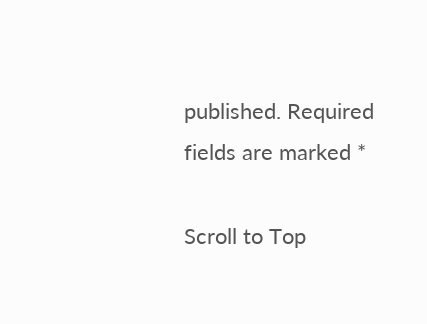published. Required fields are marked *

Scroll to Top